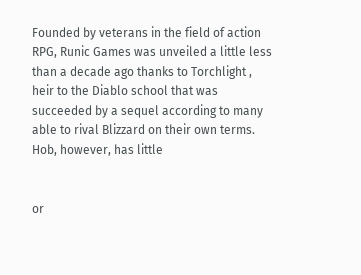Founded by veterans in the field of action RPG, Runic Games was unveiled a little less than a decade ago thanks to Torchlight , heir to the Diablo school that was succeeded by a sequel according to many able to rival Blizzard on their own terms. Hob, however, has little


or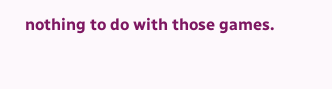nothing to do with those games.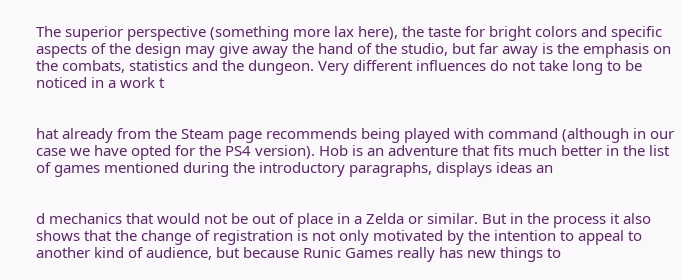The superior perspective (something more lax here), the taste for bright colors and specific aspects of the design may give away the hand of the studio, but far away is the emphasis on the combats, statistics and the dungeon. Very different influences do not take long to be noticed in a work t


hat already from the Steam page recommends being played with command (although in our case we have opted for the PS4 version). Hob is an adventure that fits much better in the list of games mentioned during the introductory paragraphs, displays ideas an


d mechanics that would not be out of place in a Zelda or similar. But in the process it also shows that the change of registration is not only motivated by the intention to appeal to another kind of audience, but because Runic Games really has new things to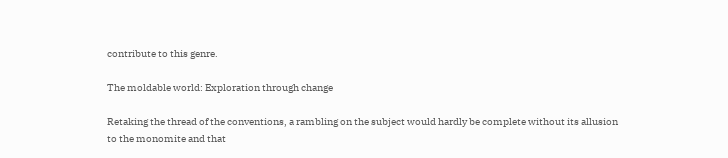contribute to this genre.

The moldable world: Exploration through change

Retaking the thread of the conventions, a rambling on the subject would hardly be complete without its allusion to the monomite and that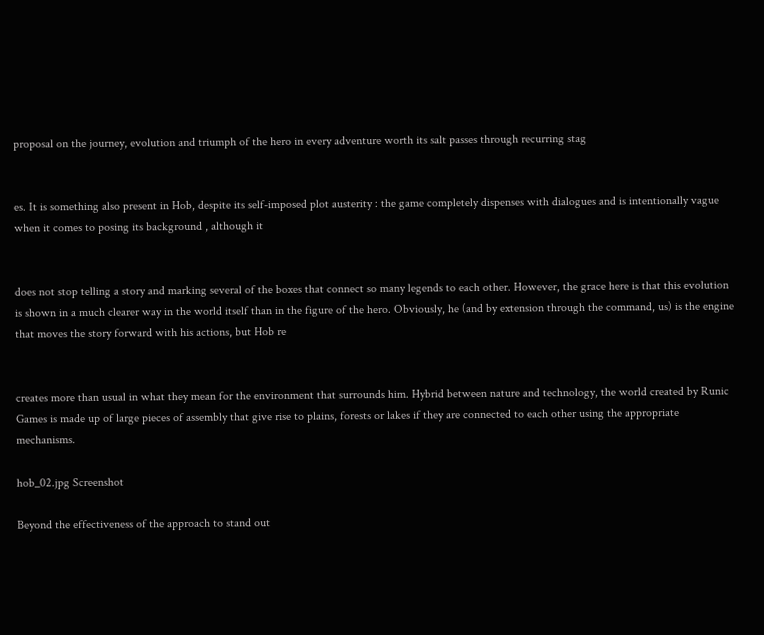proposal on the journey, evolution and triumph of the hero in every adventure worth its salt passes through recurring stag


es. It is something also present in Hob, despite its self-imposed plot austerity : the game completely dispenses with dialogues and is intentionally vague when it comes to posing its background , although it


does not stop telling a story and marking several of the boxes that connect so many legends to each other. However, the grace here is that this evolution is shown in a much clearer way in the world itself than in the figure of the hero. Obviously, he (and by extension through the command, us) is the engine that moves the story forward with his actions, but Hob re


creates more than usual in what they mean for the environment that surrounds him. Hybrid between nature and technology, the world created by Runic Games is made up of large pieces of assembly that give rise to plains, forests or lakes if they are connected to each other using the appropriate mechanisms.

hob_02.jpg Screenshot

Beyond the effectiveness of the approach to stand out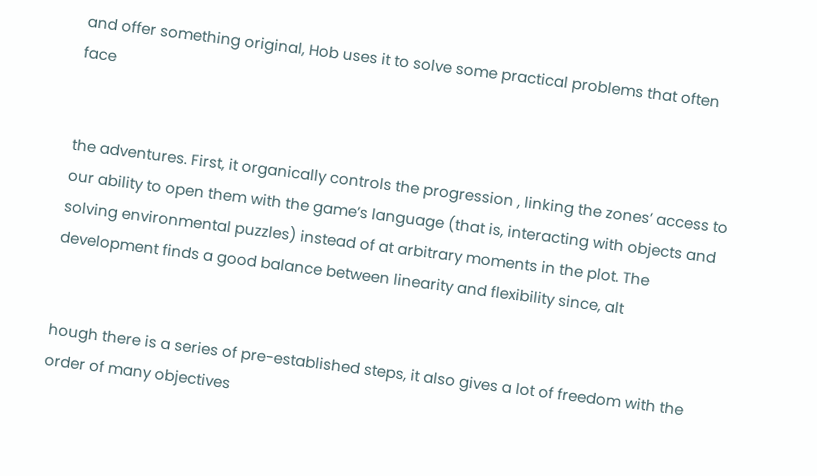and offer something original, Hob uses it to solve some practical problems that often face


the adventures. First, it organically controls the progression , linking the zones’ access to our ability to open them with the game’s language (that is, interacting with objects and solving environmental puzzles) instead of at arbitrary moments in the plot. The development finds a good balance between linearity and flexibility since, alt


hough there is a series of pre-established steps, it also gives a lot of freedom with the order of many objectives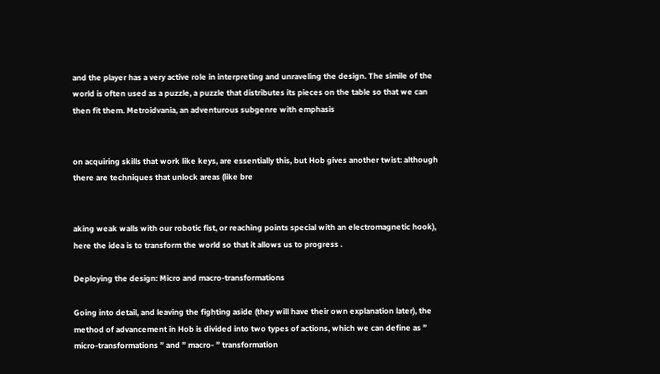and the player has a very active role in interpreting and unraveling the design. The simile of the world is often used as a puzzle, a puzzle that distributes its pieces on the table so that we can then fit them. Metroidvania, an adventurous subgenre with emphasis


on acquiring skills that work like keys, are essentially this, but Hob gives another twist: although there are techniques that unlock areas (like bre


aking weak walls with our robotic fist, or reaching points special with an electromagnetic hook), here the idea is to transform the world so that it allows us to progress .

Deploying the design: Micro and macro-transformations

Going into detail, and leaving the fighting aside (they will have their own explanation later), the method of advancement in Hob is divided into two types of actions, which we can define as ” micro-transformations ” and ” macro- ” transformation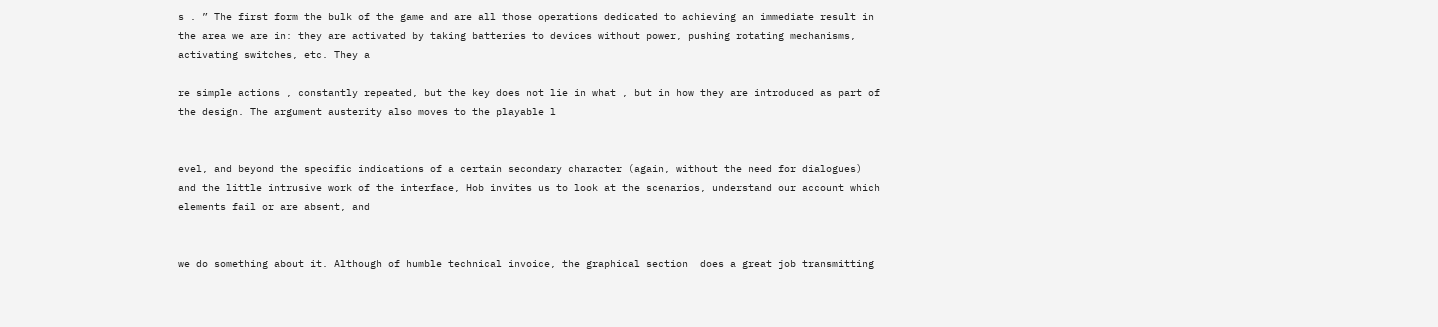s . ” The first form the bulk of the game and are all those operations dedicated to achieving an immediate result in the area we are in: they are activated by taking batteries to devices without power, pushing rotating mechanisms, activating switches, etc. They a

re simple actions , constantly repeated, but the key does not lie in what , but in how they are introduced as part of the design. The argument austerity also moves to the playable l


evel, and beyond the specific indications of a certain secondary character (again, without the need for dialogues) and the little intrusive work of the interface, Hob invites us to look at the scenarios, understand our account which elements fail or are absent, and


we do something about it. Although of humble technical invoice, the graphical section  does a great job transmitting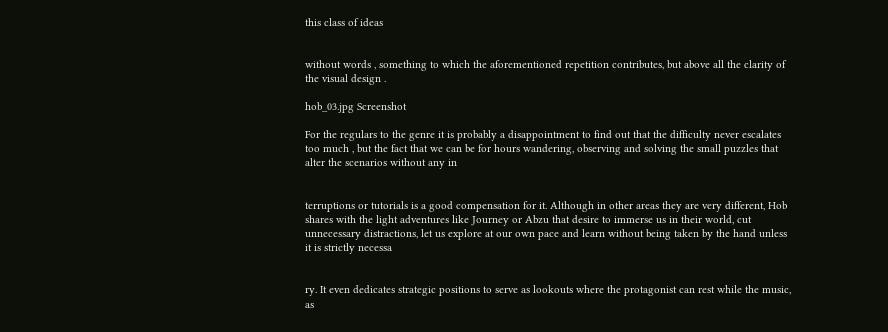this class of ideas


without words , something to which the aforementioned repetition contributes, but above all the clarity of the visual design .

hob_03.jpg Screenshot

For the regulars to the genre it is probably a disappointment to find out that the difficulty never escalates too much , but the fact that we can be for hours wandering, observing and solving the small puzzles that alter the scenarios without any in


terruptions or tutorials is a good compensation for it. Although in other areas they are very different, Hob shares with the light adventures like Journey or Abzu that desire to immerse us in their world, cut unnecessary distractions, let us explore at our own pace and learn without being taken by the hand unless it is strictly necessa


ry. It even dedicates strategic positions to serve as lookouts where the protagonist can rest while the music, as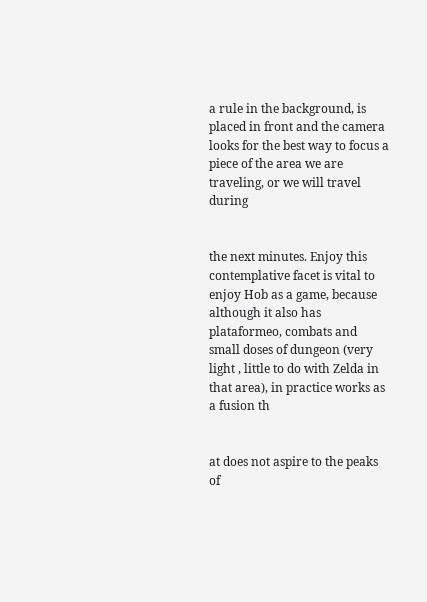a rule in the background, is placed in front and the camera looks for the best way to focus a piece of the area we are traveling, or we will travel during


the next minutes. Enjoy this contemplative facet is vital to enjoy Hob as a game, because although it also has plataformeo, combats and small doses of dungeon (very light , little to do with Zelda in that area), in practice works as a fusion th


at does not aspire to the peaks of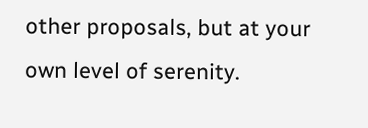other proposals, but at your own level of serenity.